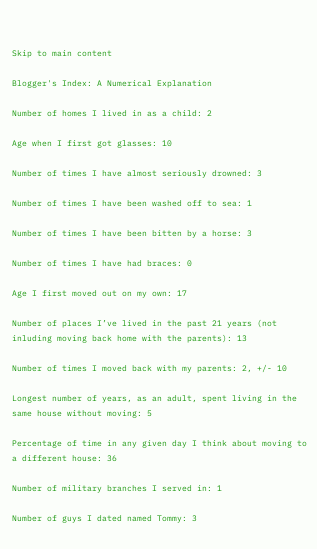Skip to main content

Blogger's Index: A Numerical Explanation

Number of homes I lived in as a child: 2

Age when I first got glasses: 10

Number of times I have almost seriously drowned: 3

Number of times I have been washed off to sea: 1

Number of times I have been bitten by a horse: 3

Number of times I have had braces: 0

Age I first moved out on my own: 17

Number of places I’ve lived in the past 21 years (not inluding moving back home with the parents): 13

Number of times I moved back with my parents: 2, +/- 10

Longest number of years, as an adult, spent living in the same house without moving: 5

Percentage of time in any given day I think about moving to a different house: 36

Number of military branches I served in: 1

Number of guys I dated named Tommy: 3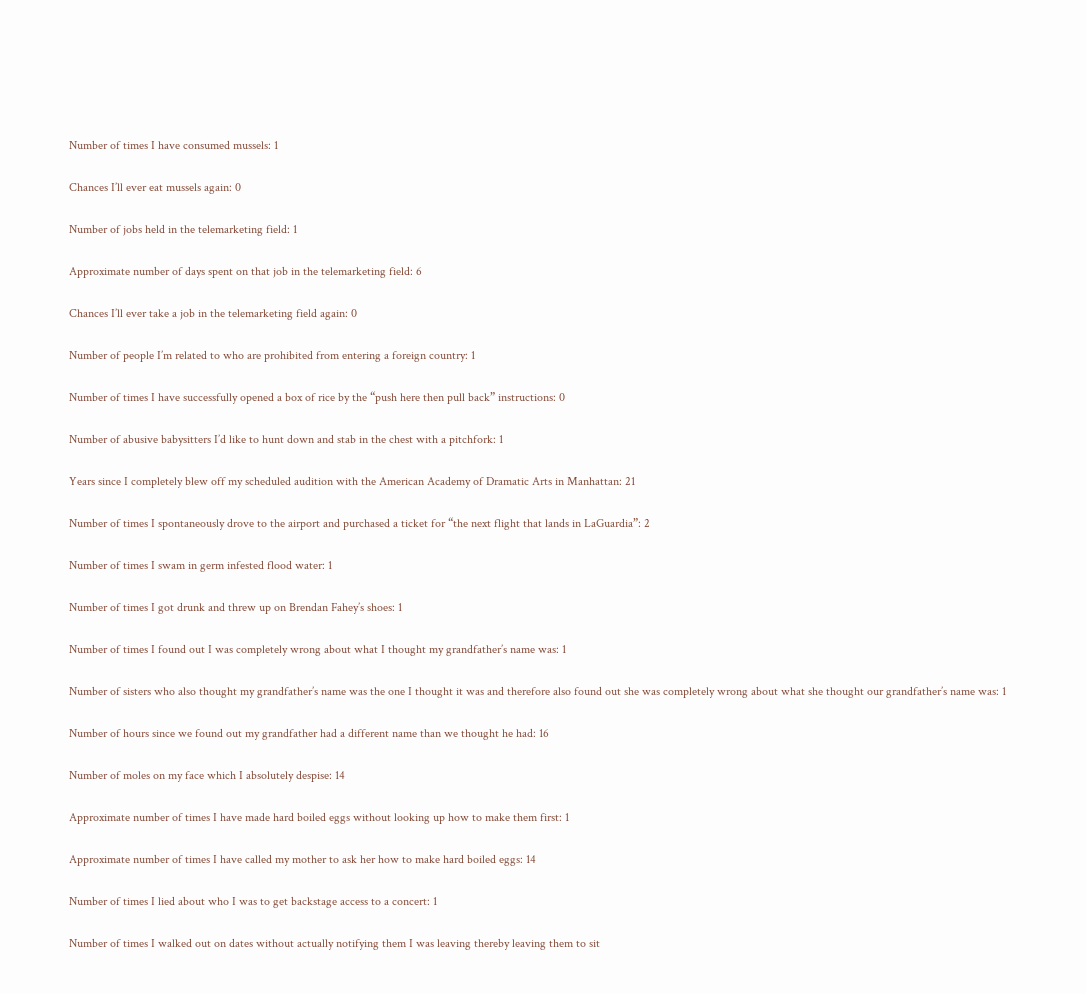Number of times I have consumed mussels: 1

Chances I’ll ever eat mussels again: 0

Number of jobs held in the telemarketing field: 1

Approximate number of days spent on that job in the telemarketing field: 6

Chances I’ll ever take a job in the telemarketing field again: 0

Number of people I’m related to who are prohibited from entering a foreign country: 1

Number of times I have successfully opened a box of rice by the “push here then pull back” instructions: 0

Number of abusive babysitters I’d like to hunt down and stab in the chest with a pitchfork: 1

Years since I completely blew off my scheduled audition with the American Academy of Dramatic Arts in Manhattan: 21

Number of times I spontaneously drove to the airport and purchased a ticket for “the next flight that lands in LaGuardia”: 2

Number of times I swam in germ infested flood water: 1

Number of times I got drunk and threw up on Brendan Fahey’s shoes: 1

Number of times I found out I was completely wrong about what I thought my grandfather’s name was: 1

Number of sisters who also thought my grandfather’s name was the one I thought it was and therefore also found out she was completely wrong about what she thought our grandfather’s name was: 1

Number of hours since we found out my grandfather had a different name than we thought he had: 16

Number of moles on my face which I absolutely despise: 14

Approximate number of times I have made hard boiled eggs without looking up how to make them first: 1

Approximate number of times I have called my mother to ask her how to make hard boiled eggs: 14

Number of times I lied about who I was to get backstage access to a concert: 1

Number of times I walked out on dates without actually notifying them I was leaving thereby leaving them to sit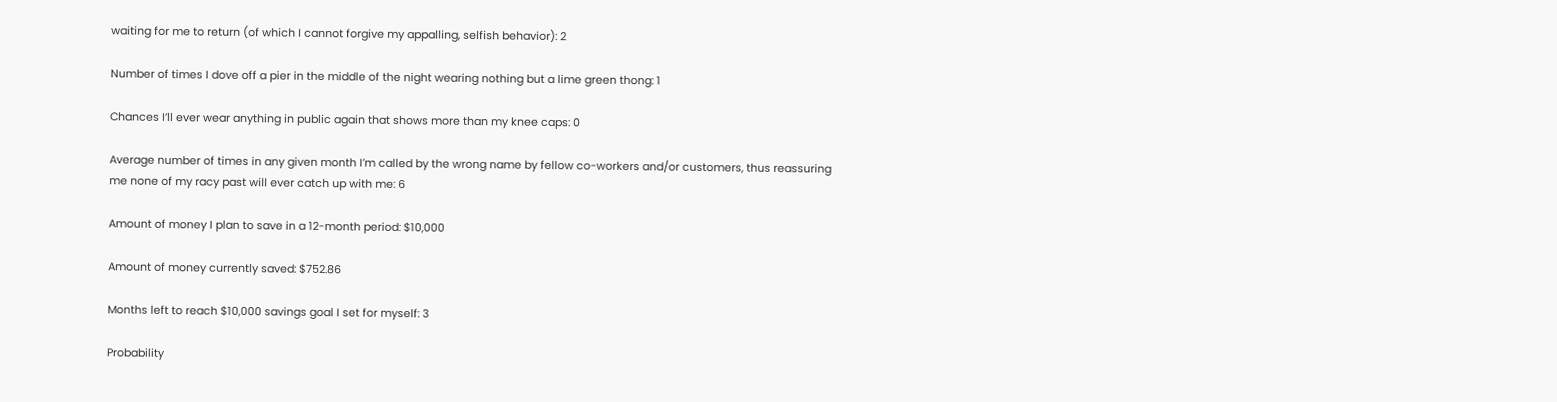waiting for me to return (of which I cannot forgive my appalling, selfish behavior): 2

Number of times I dove off a pier in the middle of the night wearing nothing but a lime green thong: 1

Chances I’ll ever wear anything in public again that shows more than my knee caps: 0

Average number of times in any given month I’m called by the wrong name by fellow co-workers and/or customers, thus reassuring me none of my racy past will ever catch up with me: 6

Amount of money I plan to save in a 12-month period: $10,000

Amount of money currently saved: $752.86

Months left to reach $10,000 savings goal I set for myself: 3

Probability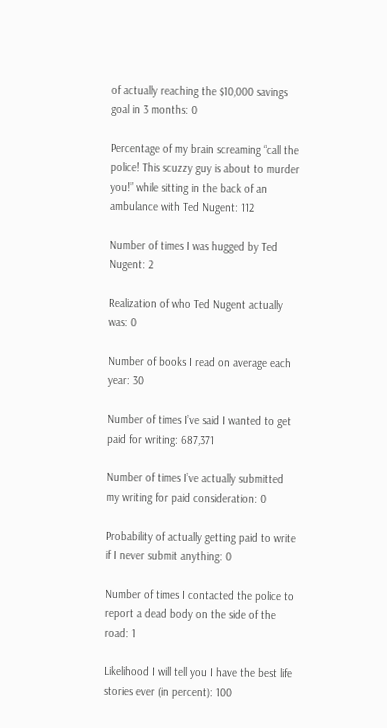of actually reaching the $10,000 savings goal in 3 months: 0

Percentage of my brain screaming “call the police! This scuzzy guy is about to murder you!” while sitting in the back of an ambulance with Ted Nugent: 112

Number of times I was hugged by Ted Nugent: 2

Realization of who Ted Nugent actually was: 0

Number of books I read on average each year: 30

Number of times I’ve said I wanted to get paid for writing: 687,371

Number of times I’ve actually submitted my writing for paid consideration: 0

Probability of actually getting paid to write if I never submit anything: 0

Number of times I contacted the police to report a dead body on the side of the road: 1

Likelihood I will tell you I have the best life stories ever (in percent): 100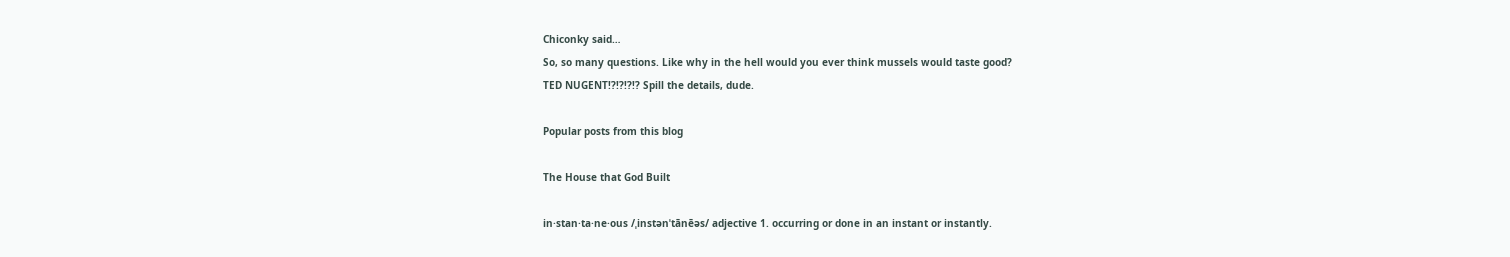Chiconky said…
So, so many questions. Like why in the hell would you ever think mussels would taste good?
TED NUGENT!?!?!?!? Spill the details, dude.

Popular posts from this blog

The House that God Built

in·stan·ta·ne·ous /ˌinstənˈtānēəs/ adjective 1. occurring or done in an instant or instantly.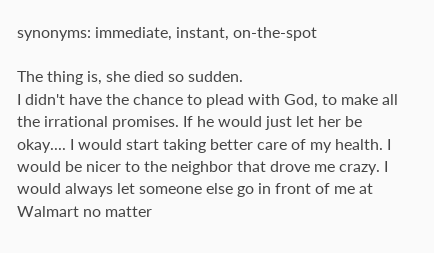synonyms: immediate, instant, on-the-spot

The thing is, she died so sudden.
I didn't have the chance to plead with God, to make all the irrational promises. If he would just let her be okay.... I would start taking better care of my health. I would be nicer to the neighbor that drove me crazy. I would always let someone else go in front of me at Walmart no matter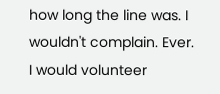how long the line was. I wouldn't complain. Ever. I would volunteer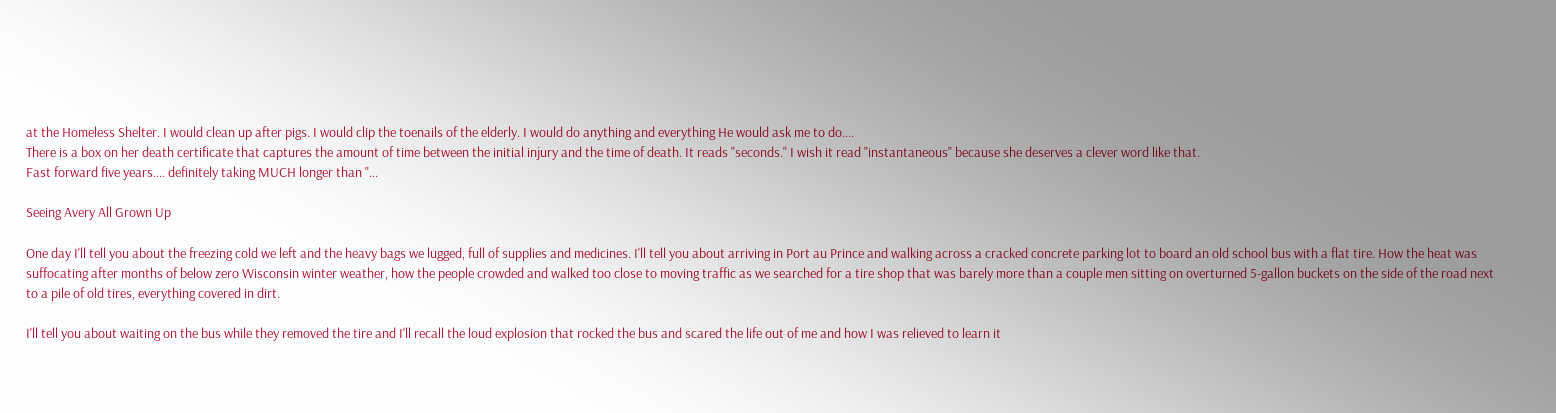at the Homeless Shelter. I would clean up after pigs. I would clip the toenails of the elderly. I would do anything and everything He would ask me to do....
There is a box on her death certificate that captures the amount of time between the initial injury and the time of death. It reads "seconds." I wish it read "instantaneous" because she deserves a clever word like that.
Fast forward five years.... definitely taking MUCH longer than "…

Seeing Avery All Grown Up

One day I'll tell you about the freezing cold we left and the heavy bags we lugged, full of supplies and medicines. I'll tell you about arriving in Port au Prince and walking across a cracked concrete parking lot to board an old school bus with a flat tire. How the heat was suffocating after months of below zero Wisconsin winter weather, how the people crowded and walked too close to moving traffic as we searched for a tire shop that was barely more than a couple men sitting on overturned 5-gallon buckets on the side of the road next to a pile of old tires, everything covered in dirt.

I'll tell you about waiting on the bus while they removed the tire and I'll recall the loud explosion that rocked the bus and scared the life out of me and how I was relieved to learn it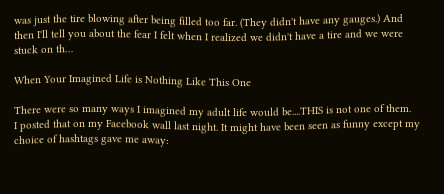was just the tire blowing after being filled too far. (They didn't have any gauges.) And then I'll tell you about the fear I felt when I realized we didn't have a tire and we were stuck on th…

When Your Imagined Life is Nothing Like This One

There were so many ways I imagined my adult life would be....THIS is not one of them.
I posted that on my Facebook wall last night. It might have been seen as funny except my choice of hashtags gave me away: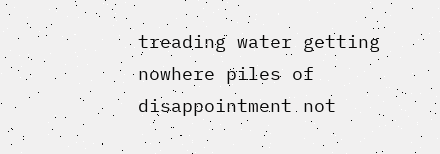treading water getting nowhere piles of disappointment not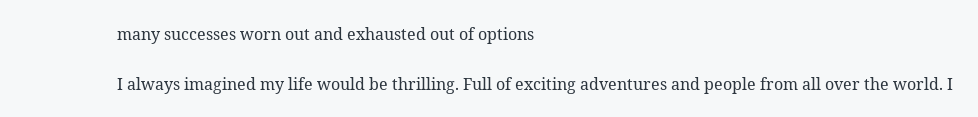many successes worn out and exhausted out of options

I always imagined my life would be thrilling. Full of exciting adventures and people from all over the world. I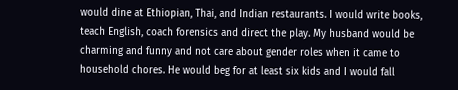would dine at Ethiopian, Thai, and Indian restaurants. I would write books, teach English, coach forensics and direct the play. My husband would be charming and funny and not care about gender roles when it came to household chores. He would beg for at least six kids and I would fall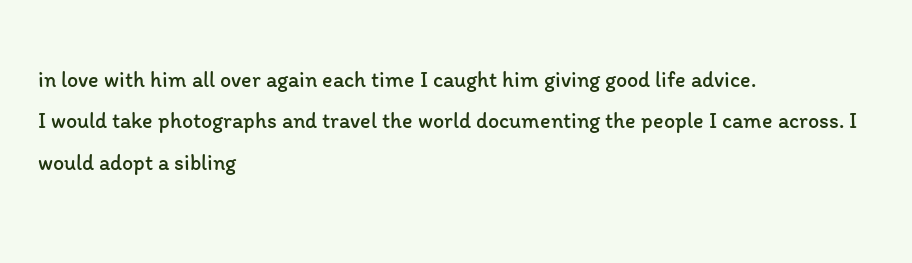in love with him all over again each time I caught him giving good life advice.
I would take photographs and travel the world documenting the people I came across. I would adopt a sibling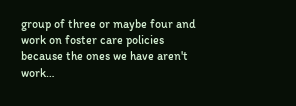group of three or maybe four and work on foster care policies because the ones we have aren't work…